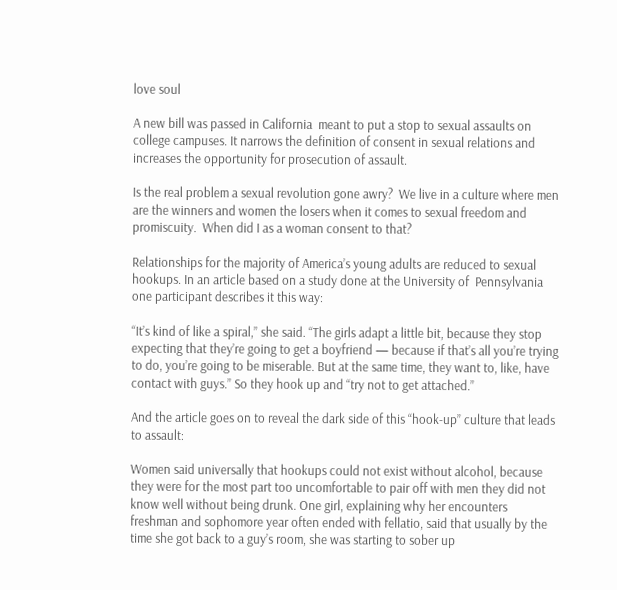love soul

A new bill was passed in California  meant to put a stop to sexual assaults on college campuses. It narrows the definition of consent in sexual relations and increases the opportunity for prosecution of assault.

Is the real problem a sexual revolution gone awry?  We live in a culture where men are the winners and women the losers when it comes to sexual freedom and promiscuity.  When did I as a woman consent to that?

Relationships for the majority of America’s young adults are reduced to sexual hookups. In an article based on a study done at the University of  Pennsylvania   one participant describes it this way:

“It’s kind of like a spiral,” she said. “The girls adapt a little bit, because they stop expecting that they’re going to get a boyfriend — because if that’s all you’re trying to do, you’re going to be miserable. But at the same time, they want to, like, have contact with guys.” So they hook up and “try not to get attached.”

And the article goes on to reveal the dark side of this “hook-up” culture that leads to assault:

Women said universally that hookups could not exist without alcohol, because they were for the most part too uncomfortable to pair off with men they did not know well without being drunk. One girl, explaining why her encounters freshman and sophomore year often ended with fellatio, said that usually by the time she got back to a guy’s room, she was starting to sober up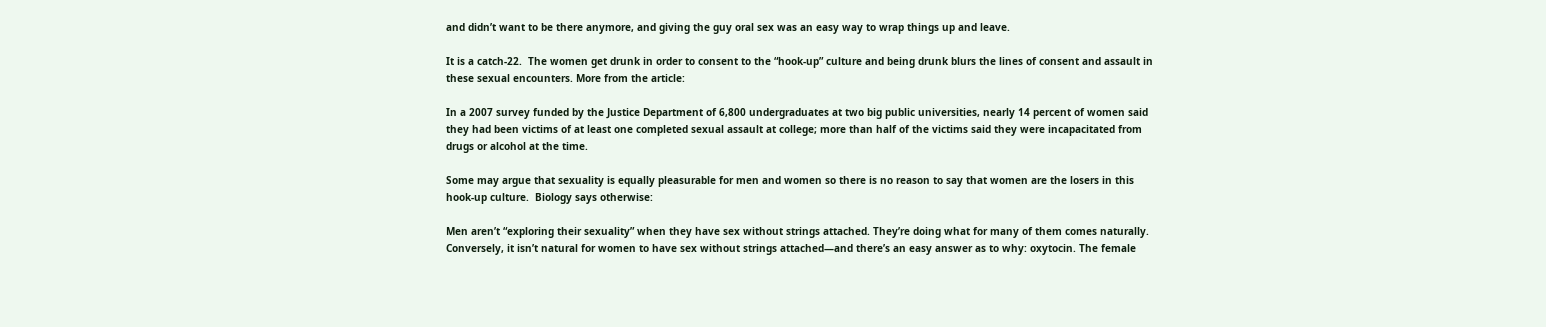and didn’t want to be there anymore, and giving the guy oral sex was an easy way to wrap things up and leave.

It is a catch-22.  The women get drunk in order to consent to the “hook-up” culture and being drunk blurs the lines of consent and assault in these sexual encounters. More from the article:

In a 2007 survey funded by the Justice Department of 6,800 undergraduates at two big public universities, nearly 14 percent of women said they had been victims of at least one completed sexual assault at college; more than half of the victims said they were incapacitated from drugs or alcohol at the time.

Some may argue that sexuality is equally pleasurable for men and women so there is no reason to say that women are the losers in this hook-up culture.  Biology says otherwise:

Men aren’t “exploring their sexuality” when they have sex without strings attached. They’re doing what for many of them comes naturally. Conversely, it isn’t natural for women to have sex without strings attached—and there’s an easy answer as to why: oxytocin. The female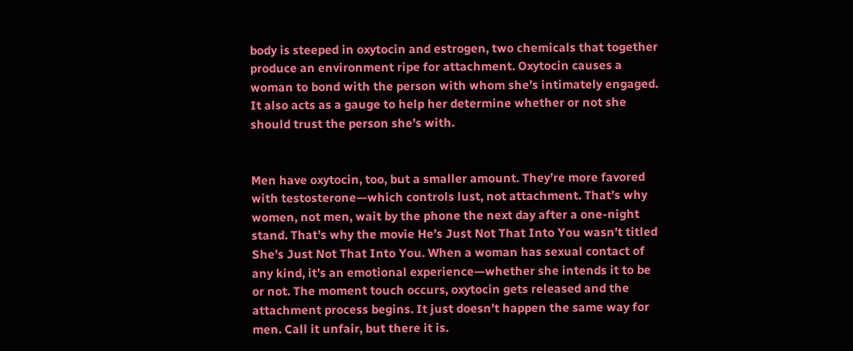body is steeped in oxytocin and estrogen, two chemicals that together produce an environment ripe for attachment. Oxytocin causes a woman to bond with the person with whom she’s intimately engaged. It also acts as a gauge to help her determine whether or not she should trust the person she’s with.


Men have oxytocin, too, but a smaller amount. They’re more favored with testosterone—which controls lust, not attachment. That’s why women, not men, wait by the phone the next day after a one-night stand. That’s why the movie He’s Just Not That Into You wasn’t titled She’s Just Not That Into You. When a woman has sexual contact of any kind, it’s an emotional experience—whether she intends it to be or not. The moment touch occurs, oxytocin gets released and the attachment process begins. It just doesn’t happen the same way for men. Call it unfair, but there it is.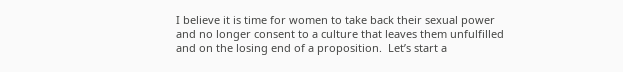I believe it is time for women to take back their sexual power and no longer consent to a culture that leaves them unfulfilled and on the losing end of a proposition.  Let’s start a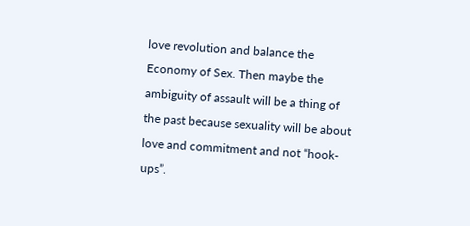love revolution and balance the Economy of Sex. Then maybe the ambiguity of assault will be a thing of the past because sexuality will be about love and commitment and not “hook-ups”.